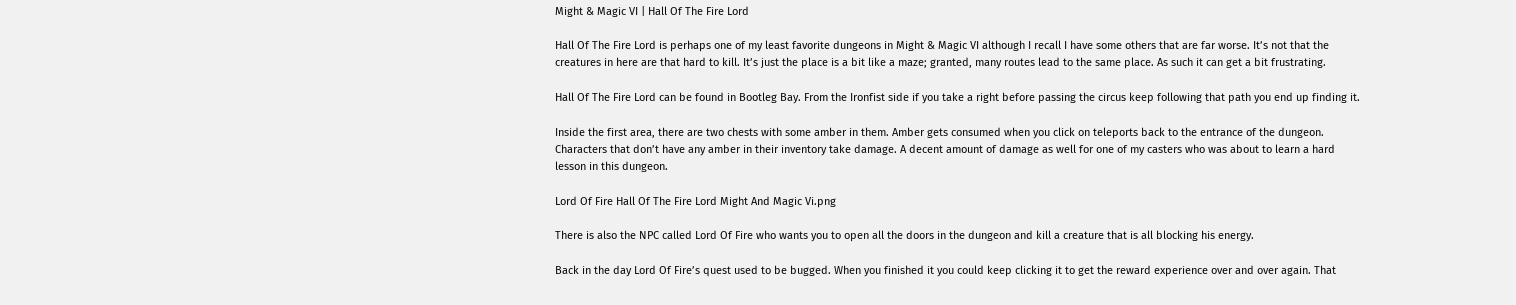Might & Magic VI | Hall Of The Fire Lord

Hall Of The Fire Lord is perhaps one of my least favorite dungeons in Might & Magic VI although I recall I have some others that are far worse. It’s not that the creatures in here are that hard to kill. It’s just the place is a bit like a maze; granted, many routes lead to the same place. As such it can get a bit frustrating.

Hall Of The Fire Lord can be found in Bootleg Bay. From the Ironfist side if you take a right before passing the circus keep following that path you end up finding it.

Inside the first area, there are two chests with some amber in them. Amber gets consumed when you click on teleports back to the entrance of the dungeon. Characters that don’t have any amber in their inventory take damage. A decent amount of damage as well for one of my casters who was about to learn a hard lesson in this dungeon.

Lord Of Fire Hall Of The Fire Lord Might And Magic Vi.png

There is also the NPC called Lord Of Fire who wants you to open all the doors in the dungeon and kill a creature that is all blocking his energy.

Back in the day Lord Of Fire’s quest used to be bugged. When you finished it you could keep clicking it to get the reward experience over and over again. That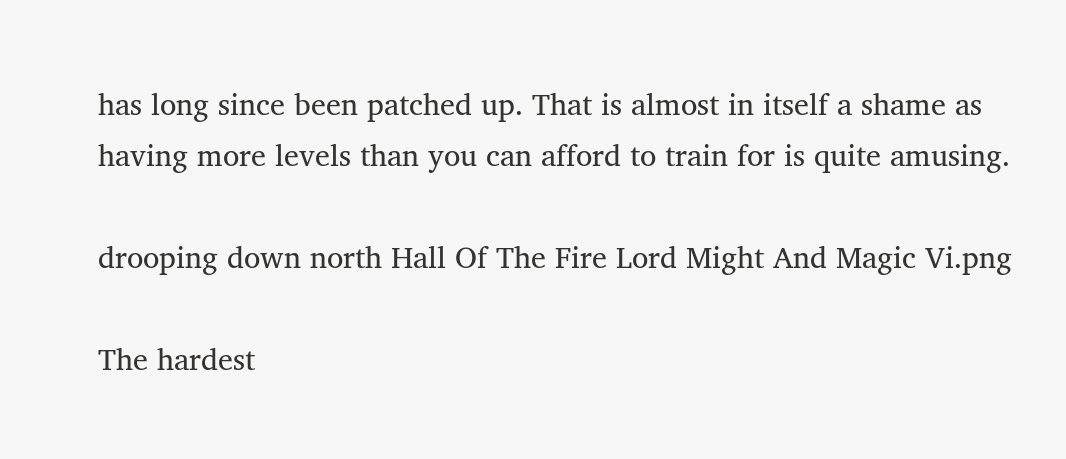has long since been patched up. That is almost in itself a shame as having more levels than you can afford to train for is quite amusing.

drooping down north Hall Of The Fire Lord Might And Magic Vi.png

The hardest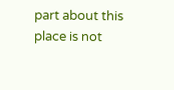part about this place is not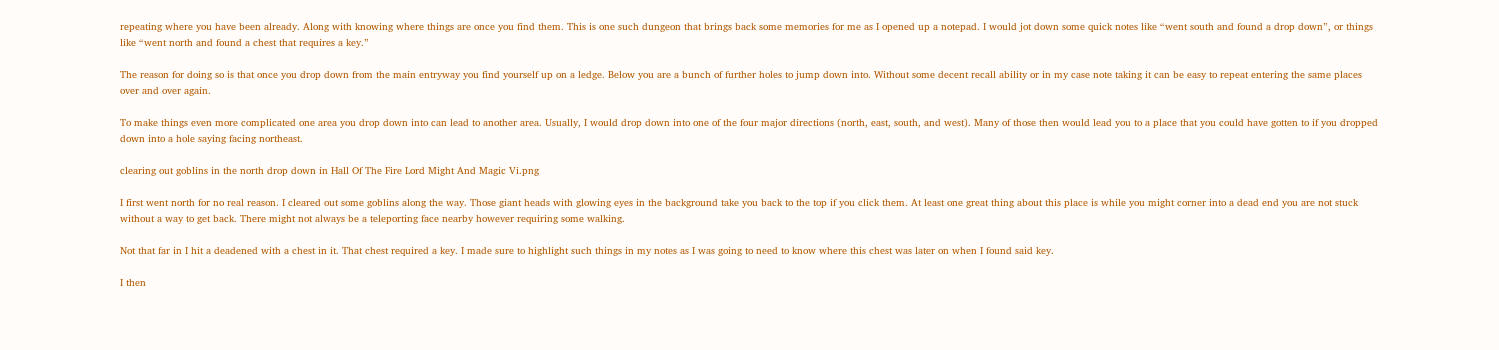repeating where you have been already. Along with knowing where things are once you find them. This is one such dungeon that brings back some memories for me as I opened up a notepad. I would jot down some quick notes like “went south and found a drop down”, or things like “went north and found a chest that requires a key.”

The reason for doing so is that once you drop down from the main entryway you find yourself up on a ledge. Below you are a bunch of further holes to jump down into. Without some decent recall ability or in my case note taking it can be easy to repeat entering the same places over and over again.

To make things even more complicated one area you drop down into can lead to another area. Usually, I would drop down into one of the four major directions (north, east, south, and west). Many of those then would lead you to a place that you could have gotten to if you dropped down into a hole saying facing northeast.

clearing out goblins in the north drop down in Hall Of The Fire Lord Might And Magic Vi.png

I first went north for no real reason. I cleared out some goblins along the way. Those giant heads with glowing eyes in the background take you back to the top if you click them. At least one great thing about this place is while you might corner into a dead end you are not stuck without a way to get back. There might not always be a teleporting face nearby however requiring some walking.

Not that far in I hit a deadened with a chest in it. That chest required a key. I made sure to highlight such things in my notes as I was going to need to know where this chest was later on when I found said key.

I then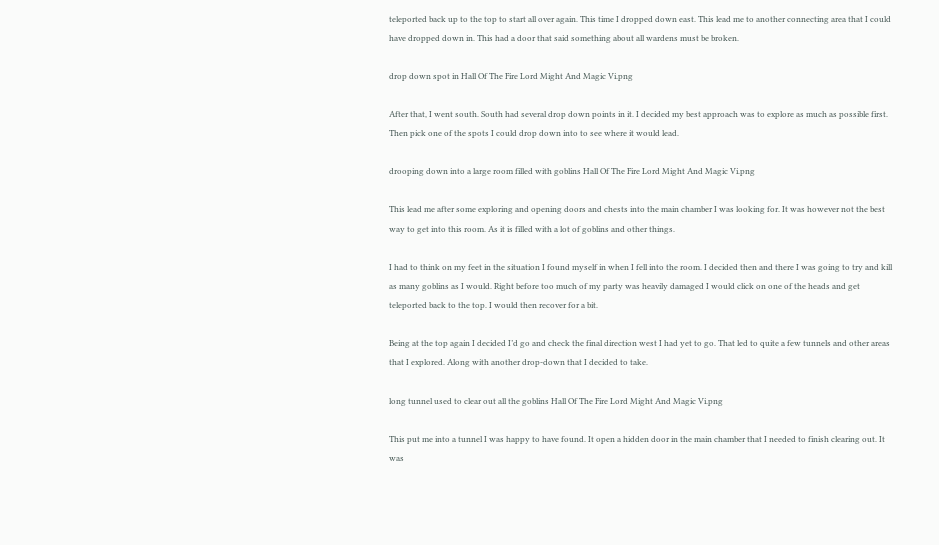teleported back up to the top to start all over again. This time I dropped down east. This lead me to another connecting area that I could have dropped down in. This had a door that said something about all wardens must be broken.

drop down spot in Hall Of The Fire Lord Might And Magic Vi.png

After that, I went south. South had several drop down points in it. I decided my best approach was to explore as much as possible first. Then pick one of the spots I could drop down into to see where it would lead.

drooping down into a large room filled with goblins Hall Of The Fire Lord Might And Magic Vi.png

This lead me after some exploring and opening doors and chests into the main chamber I was looking for. It was however not the best way to get into this room. As it is filled with a lot of goblins and other things.

I had to think on my feet in the situation I found myself in when I fell into the room. I decided then and there I was going to try and kill as many goblins as I would. Right before too much of my party was heavily damaged I would click on one of the heads and get teleported back to the top. I would then recover for a bit.

Being at the top again I decided I’d go and check the final direction west I had yet to go. That led to quite a few tunnels and other areas that I explored. Along with another drop-down that I decided to take.

long tunnel used to clear out all the goblins Hall Of The Fire Lord Might And Magic Vi.png

This put me into a tunnel I was happy to have found. It open a hidden door in the main chamber that I needed to finish clearing out. It was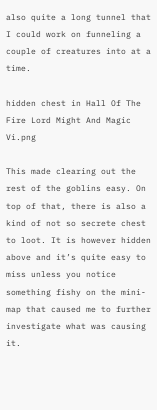also quite a long tunnel that I could work on funneling a couple of creatures into at a time.

hidden chest in Hall Of The Fire Lord Might And Magic Vi.png

This made clearing out the rest of the goblins easy. On top of that, there is also a kind of not so secrete chest to loot. It is however hidden above and it’s quite easy to miss unless you notice something fishy on the mini-map that caused me to further investigate what was causing it.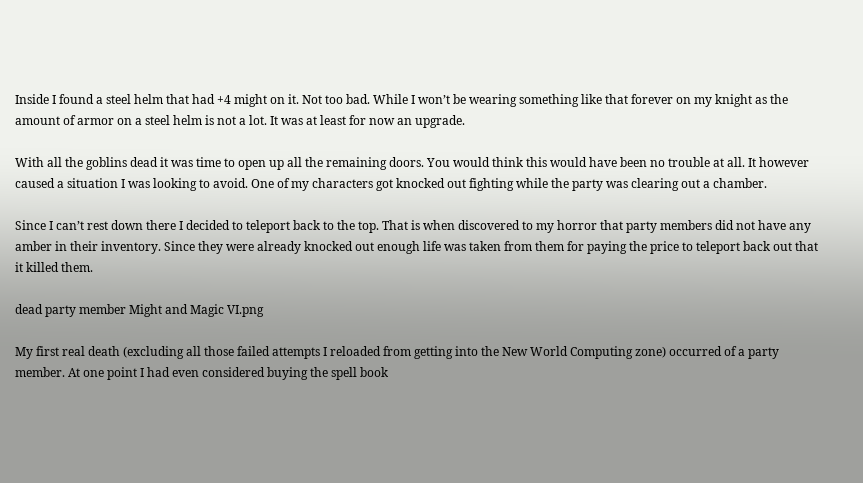Inside I found a steel helm that had +4 might on it. Not too bad. While I won’t be wearing something like that forever on my knight as the amount of armor on a steel helm is not a lot. It was at least for now an upgrade.

With all the goblins dead it was time to open up all the remaining doors. You would think this would have been no trouble at all. It however caused a situation I was looking to avoid. One of my characters got knocked out fighting while the party was clearing out a chamber.

Since I can’t rest down there I decided to teleport back to the top. That is when discovered to my horror that party members did not have any amber in their inventory. Since they were already knocked out enough life was taken from them for paying the price to teleport back out that it killed them.

dead party member Might and Magic VI.png

My first real death (excluding all those failed attempts I reloaded from getting into the New World Computing zone) occurred of a party member. At one point I had even considered buying the spell book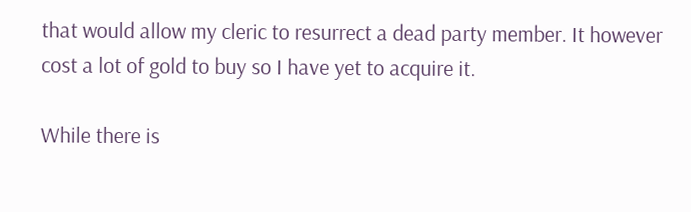that would allow my cleric to resurrect a dead party member. It however cost a lot of gold to buy so I have yet to acquire it.

While there is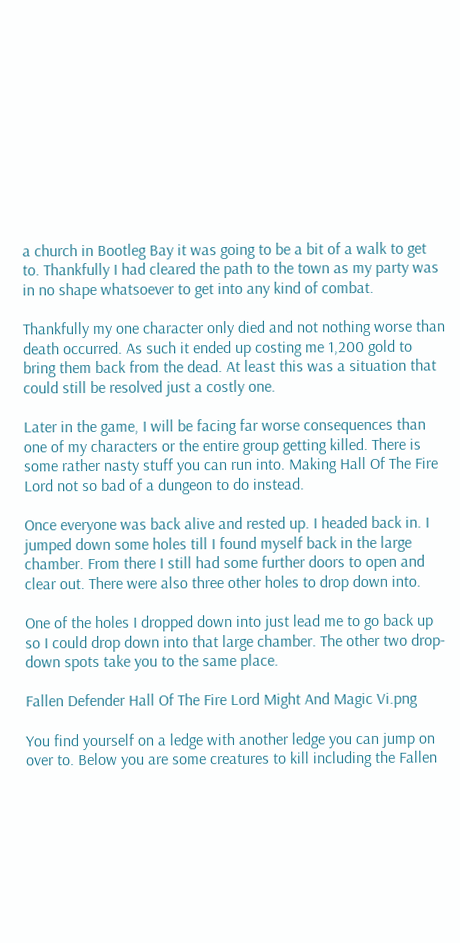a church in Bootleg Bay it was going to be a bit of a walk to get to. Thankfully I had cleared the path to the town as my party was in no shape whatsoever to get into any kind of combat.

Thankfully my one character only died and not nothing worse than death occurred. As such it ended up costing me 1,200 gold to bring them back from the dead. At least this was a situation that could still be resolved just a costly one.

Later in the game, I will be facing far worse consequences than one of my characters or the entire group getting killed. There is some rather nasty stuff you can run into. Making Hall Of The Fire Lord not so bad of a dungeon to do instead.

Once everyone was back alive and rested up. I headed back in. I jumped down some holes till I found myself back in the large chamber. From there I still had some further doors to open and clear out. There were also three other holes to drop down into.

One of the holes I dropped down into just lead me to go back up so I could drop down into that large chamber. The other two drop-down spots take you to the same place.

Fallen Defender Hall Of The Fire Lord Might And Magic Vi.png

You find yourself on a ledge with another ledge you can jump on over to. Below you are some creatures to kill including the Fallen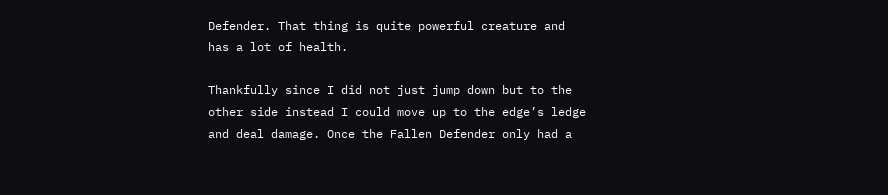Defender. That thing is quite powerful creature and has a lot of health.

Thankfully since I did not just jump down but to the other side instead I could move up to the edge’s ledge and deal damage. Once the Fallen Defender only had a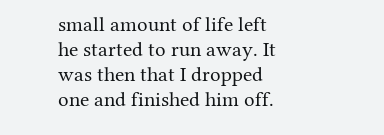small amount of life left he started to run away. It was then that I dropped one and finished him off.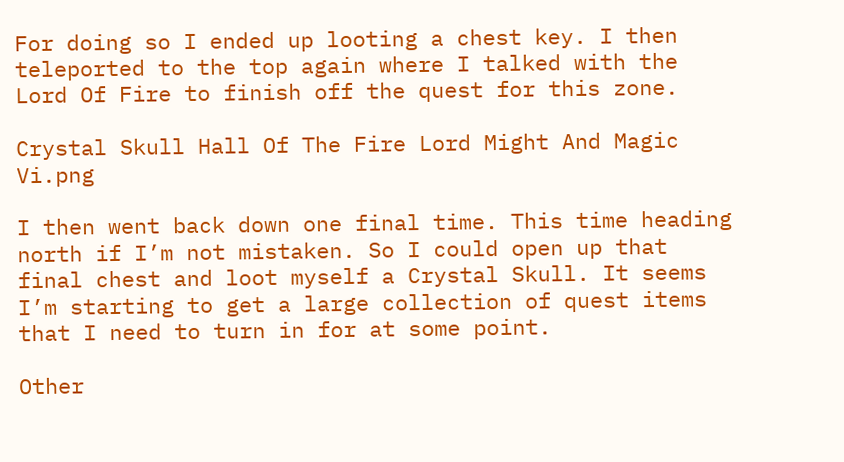For doing so I ended up looting a chest key. I then teleported to the top again where I talked with the Lord Of Fire to finish off the quest for this zone.

Crystal Skull Hall Of The Fire Lord Might And Magic Vi.png

I then went back down one final time. This time heading north if I’m not mistaken. So I could open up that final chest and loot myself a Crystal Skull. It seems I’m starting to get a large collection of quest items that I need to turn in for at some point.

Other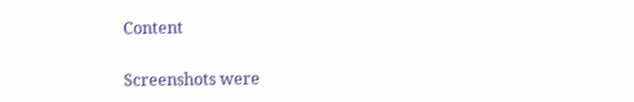Content


Screenshots were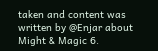taken and content was written by @Enjar about Might & Magic 6.